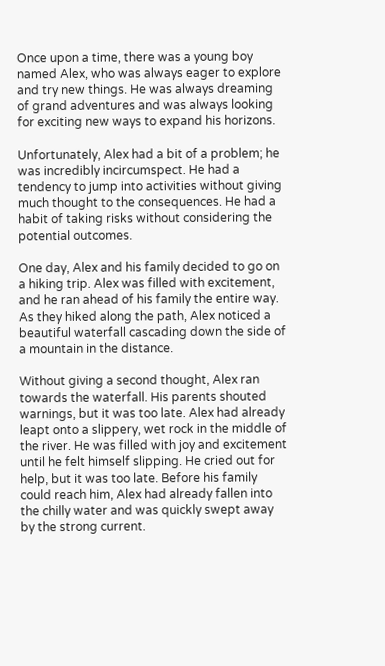Once upon a time, there was a young boy named Alex, who was always eager to explore and try new things. He was always dreaming of grand adventures and was always looking for exciting new ways to expand his horizons.

Unfortunately, Alex had a bit of a problem; he was incredibly incircumspect. He had a tendency to jump into activities without giving much thought to the consequences. He had a habit of taking risks without considering the potential outcomes.

One day, Alex and his family decided to go on a hiking trip. Alex was filled with excitement, and he ran ahead of his family the entire way. As they hiked along the path, Alex noticed a beautiful waterfall cascading down the side of a mountain in the distance.

Without giving a second thought, Alex ran towards the waterfall. His parents shouted warnings, but it was too late. Alex had already leapt onto a slippery, wet rock in the middle of the river. He was filled with joy and excitement until he felt himself slipping. He cried out for help, but it was too late. Before his family could reach him, Alex had already fallen into the chilly water and was quickly swept away by the strong current.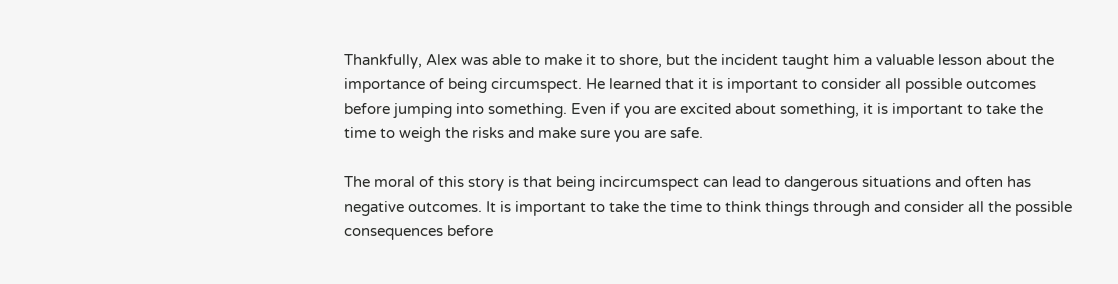Thankfully, Alex was able to make it to shore, but the incident taught him a valuable lesson about the importance of being circumspect. He learned that it is important to consider all possible outcomes before jumping into something. Even if you are excited about something, it is important to take the time to weigh the risks and make sure you are safe.

The moral of this story is that being incircumspect can lead to dangerous situations and often has negative outcomes. It is important to take the time to think things through and consider all the possible consequences before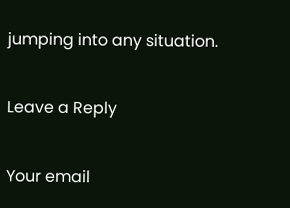jumping into any situation.

Leave a Reply

Your email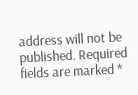address will not be published. Required fields are marked *